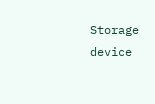Storage device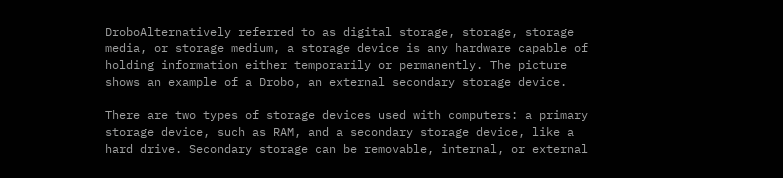DroboAlternatively referred to as digital storage, storage, storage media, or storage medium, a storage device is any hardware capable of holding information either temporarily or permanently. The picture shows an example of a Drobo, an external secondary storage device.

There are two types of storage devices used with computers: a primary storage device, such as RAM, and a secondary storage device, like a hard drive. Secondary storage can be removable, internal, or external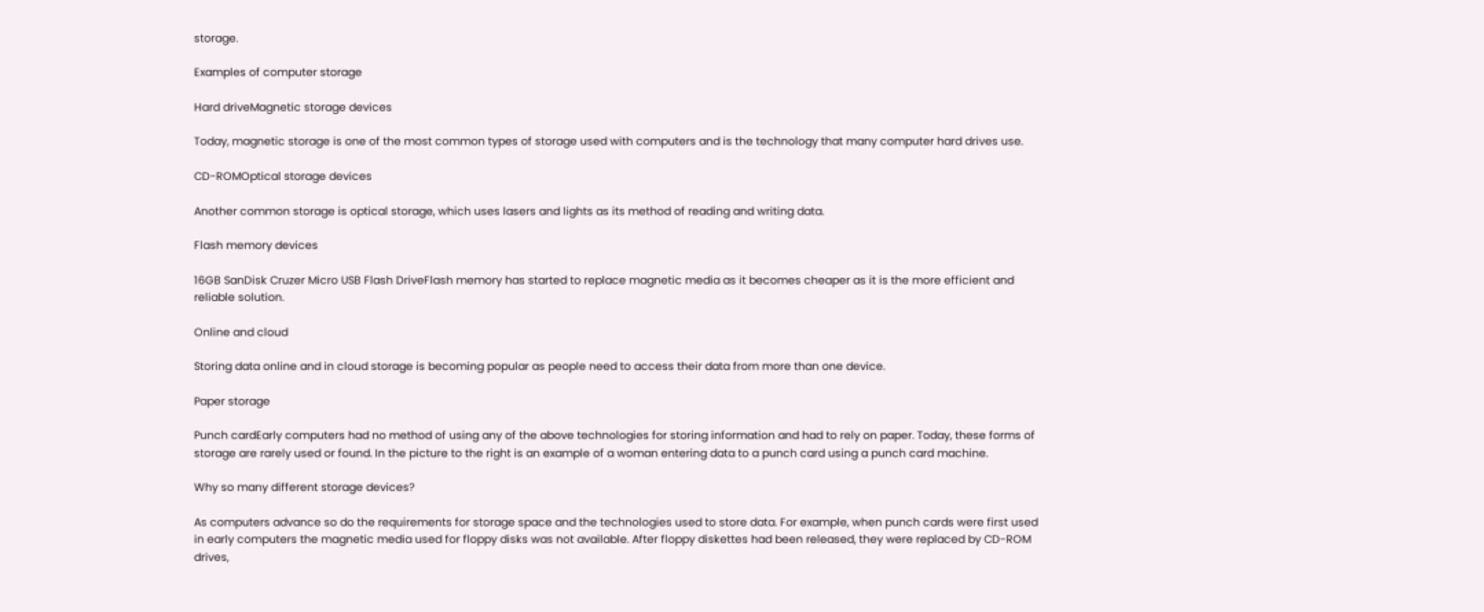storage.

Examples of computer storage

Hard driveMagnetic storage devices

Today, magnetic storage is one of the most common types of storage used with computers and is the technology that many computer hard drives use.

CD-ROMOptical storage devices

Another common storage is optical storage, which uses lasers and lights as its method of reading and writing data.

Flash memory devices

16GB SanDisk Cruzer Micro USB Flash DriveFlash memory has started to replace magnetic media as it becomes cheaper as it is the more efficient and reliable solution.

Online and cloud

Storing data online and in cloud storage is becoming popular as people need to access their data from more than one device.

Paper storage

Punch cardEarly computers had no method of using any of the above technologies for storing information and had to rely on paper. Today, these forms of storage are rarely used or found. In the picture to the right is an example of a woman entering data to a punch card using a punch card machine.

Why so many different storage devices?

As computers advance so do the requirements for storage space and the technologies used to store data. For example, when punch cards were first used in early computers the magnetic media used for floppy disks was not available. After floppy diskettes had been released, they were replaced by CD-ROM drives,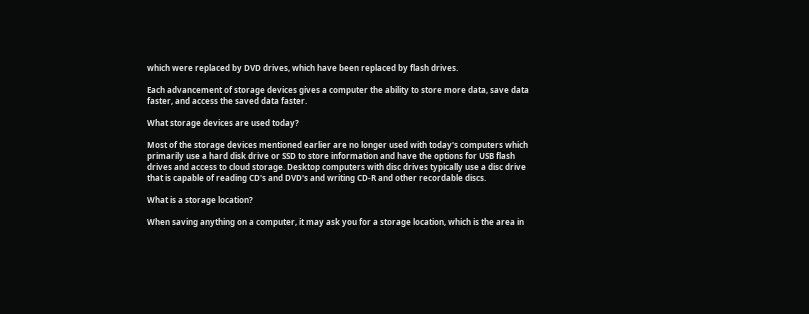which were replaced by DVD drives, which have been replaced by flash drives.

Each advancement of storage devices gives a computer the ability to store more data, save data faster, and access the saved data faster.

What storage devices are used today?

Most of the storage devices mentioned earlier are no longer used with today's computers which primarily use a hard disk drive or SSD to store information and have the options for USB flash drives and access to cloud storage. Desktop computers with disc drives typically use a disc drive that is capable of reading CD's and DVD's and writing CD-R and other recordable discs.

What is a storage location?

When saving anything on a computer, it may ask you for a storage location, which is the area in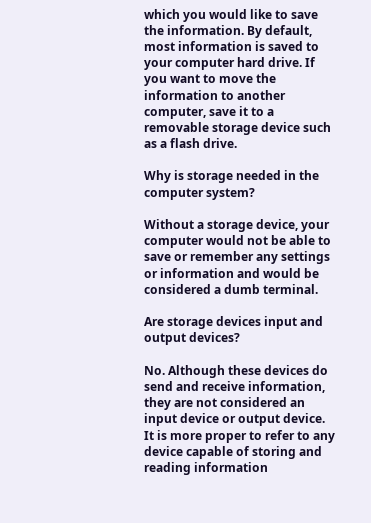which you would like to save the information. By default, most information is saved to your computer hard drive. If you want to move the information to another computer, save it to a removable storage device such as a flash drive.

Why is storage needed in the computer system?

Without a storage device, your computer would not be able to save or remember any settings or information and would be considered a dumb terminal.

Are storage devices input and output devices?

No. Although these devices do send and receive information, they are not considered an input device or output device. It is more proper to refer to any device capable of storing and reading information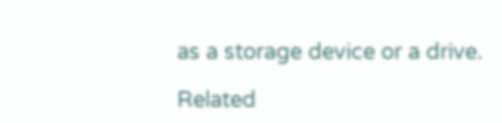as a storage device or a drive.

Related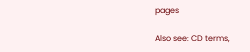pages

Also see: CD terms,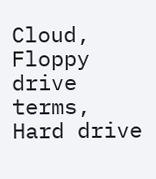Cloud, Floppy drive terms, Hard drive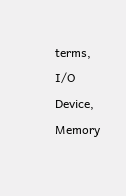terms, I/O Device, Memory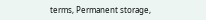terms, Permanent storage,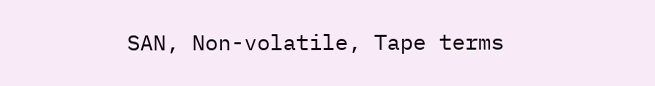SAN, Non-volatile, Tape terms